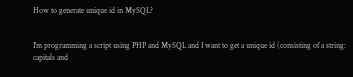How to generate unique id in MySQL?


I'm programming a script using PHP and MySQL and I want to get a unique id (consisting of a string: capitals and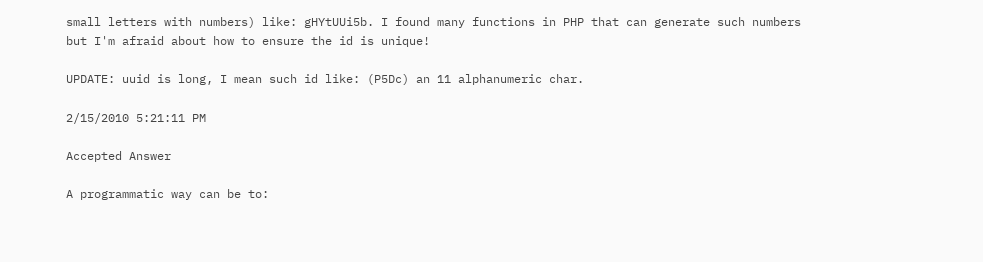small letters with numbers) like: gHYtUUi5b. I found many functions in PHP that can generate such numbers but I'm afraid about how to ensure the id is unique!

UPDATE: uuid is long, I mean such id like: (P5Dc) an 11 alphanumeric char.

2/15/2010 5:21:11 PM

Accepted Answer

A programmatic way can be to: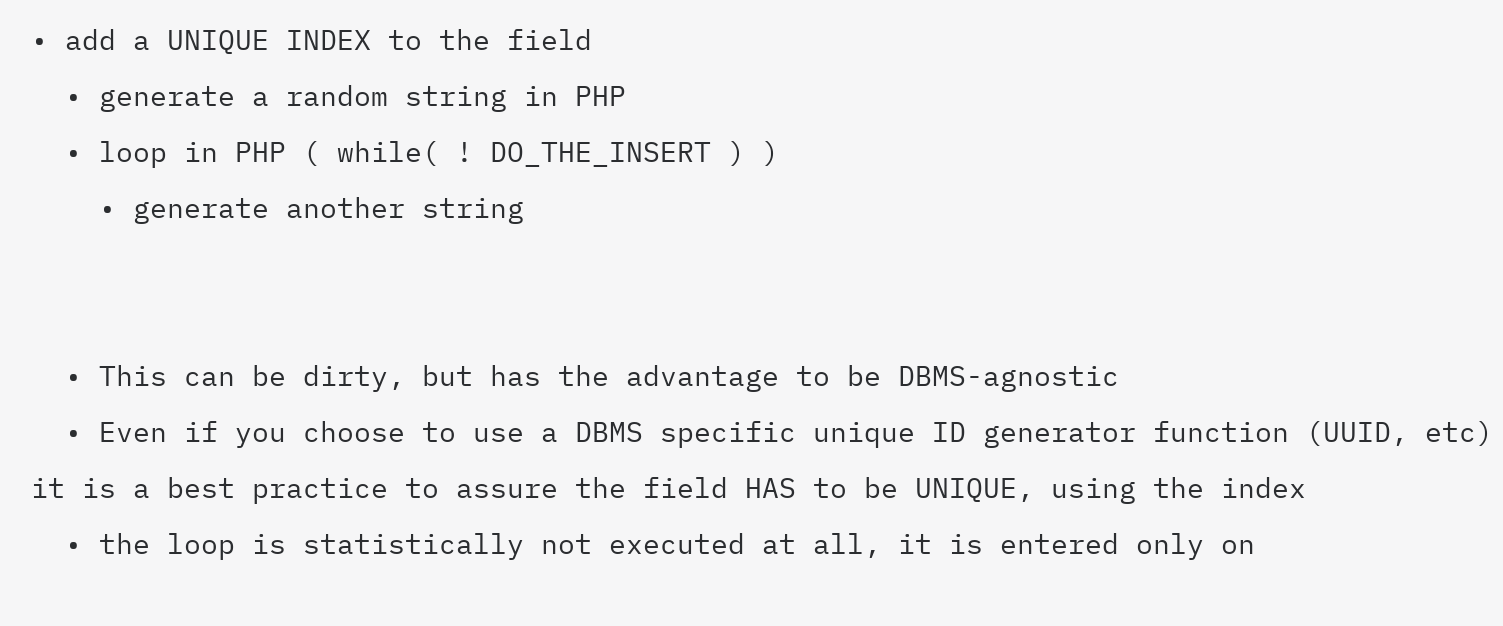• add a UNIQUE INDEX to the field
  • generate a random string in PHP
  • loop in PHP ( while( ! DO_THE_INSERT ) )
    • generate another string


  • This can be dirty, but has the advantage to be DBMS-agnostic
  • Even if you choose to use a DBMS specific unique ID generator function (UUID, etc) it is a best practice to assure the field HAS to be UNIQUE, using the index
  • the loop is statistically not executed at all, it is entered only on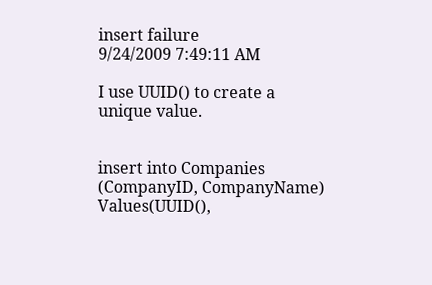insert failure
9/24/2009 7:49:11 AM

I use UUID() to create a unique value.


insert into Companies (CompanyID, CompanyName) Values(UUID(),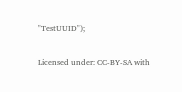"TestUUID");

Licensed under: CC-BY-SA with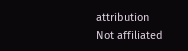attribution
Not affiliated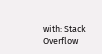with: Stack Overflow